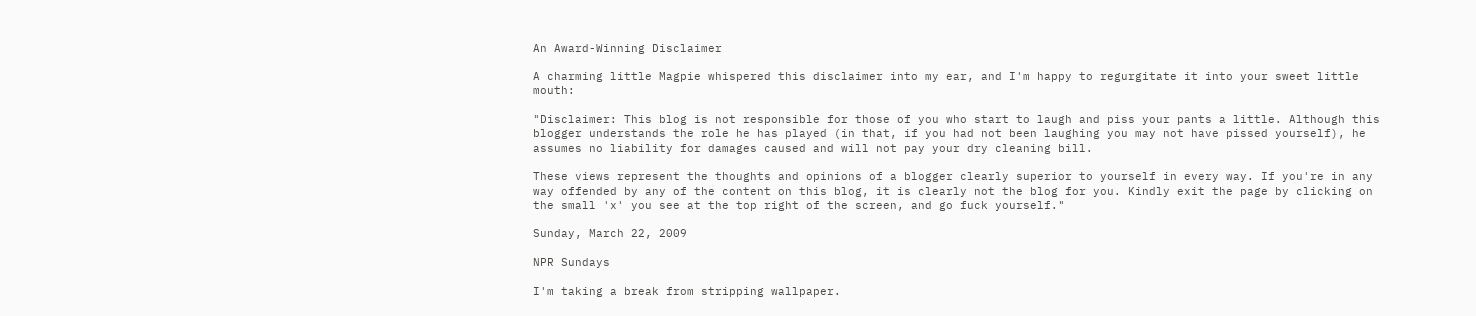An Award-Winning Disclaimer

A charming little Magpie whispered this disclaimer into my ear, and I'm happy to regurgitate it into your sweet little mouth:

"Disclaimer: This blog is not responsible for those of you who start to laugh and piss your pants a little. Although this blogger understands the role he has played (in that, if you had not been laughing you may not have pissed yourself), he assumes no liability for damages caused and will not pay your dry cleaning bill.

These views represent the thoughts and opinions of a blogger clearly superior to yourself in every way. If you're in any way offended by any of the content on this blog, it is clearly not the blog for you. Kindly exit the page by clicking on the small 'x' you see at the top right of the screen, and go fuck yourself."

Sunday, March 22, 2009

NPR Sundays

I'm taking a break from stripping wallpaper.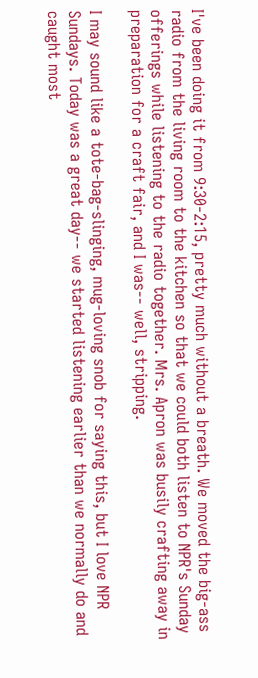I've been doing it from 9:30-2:15, pretty much without a breath. We moved the big-ass radio from the living room to the kitchen so that we could both listen to NPR's Sunday offerings while listening to the radio together. Mrs. Apron was busily crafting away in preparation for a craft fair, and I was-- well, stripping.

I may sound like a tote-bag-slinging, mug-loving snob for saying this, but I love NPR Sundays. Today was a great day-- we started listening earlier than we normally do and caught most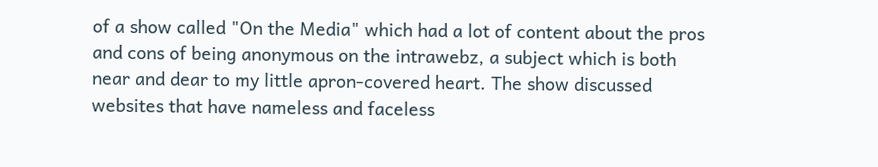of a show called "On the Media" which had a lot of content about the pros and cons of being anonymous on the intrawebz, a subject which is both near and dear to my little apron-covered heart. The show discussed websites that have nameless and faceless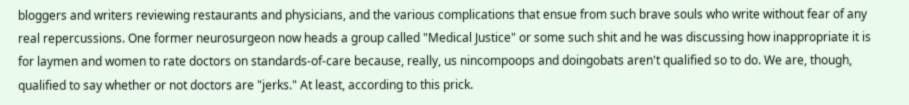bloggers and writers reviewing restaurants and physicians, and the various complications that ensue from such brave souls who write without fear of any real repercussions. One former neurosurgeon now heads a group called "Medical Justice" or some such shit and he was discussing how inappropriate it is for laymen and women to rate doctors on standards-of-care because, really, us nincompoops and doingobats aren't qualified so to do. We are, though, qualified to say whether or not doctors are "jerks." At least, according to this prick.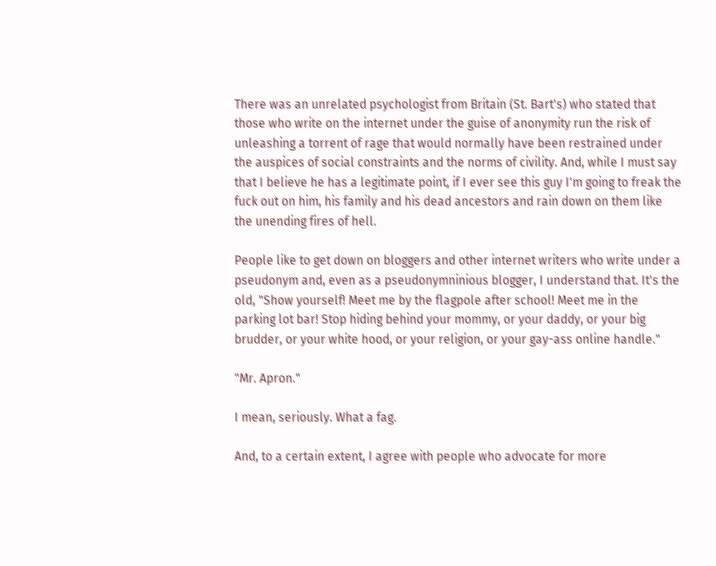There was an unrelated psychologist from Britain (St. Bart's) who stated that those who write on the internet under the guise of anonymity run the risk of unleashing a torrent of rage that would normally have been restrained under the auspices of social constraints and the norms of civility. And, while I must say that I believe he has a legitimate point, if I ever see this guy I'm going to freak the fuck out on him, his family and his dead ancestors and rain down on them like the unending fires of hell.

People like to get down on bloggers and other internet writers who write under a pseudonym and, even as a pseudonymninious blogger, I understand that. It's the old, "Show yourself! Meet me by the flagpole after school! Meet me in the parking lot bar! Stop hiding behind your mommy, or your daddy, or your big brudder, or your white hood, or your religion, or your gay-ass online handle."

"Mr. Apron."

I mean, seriously. What a fag.

And, to a certain extent, I agree with people who advocate for more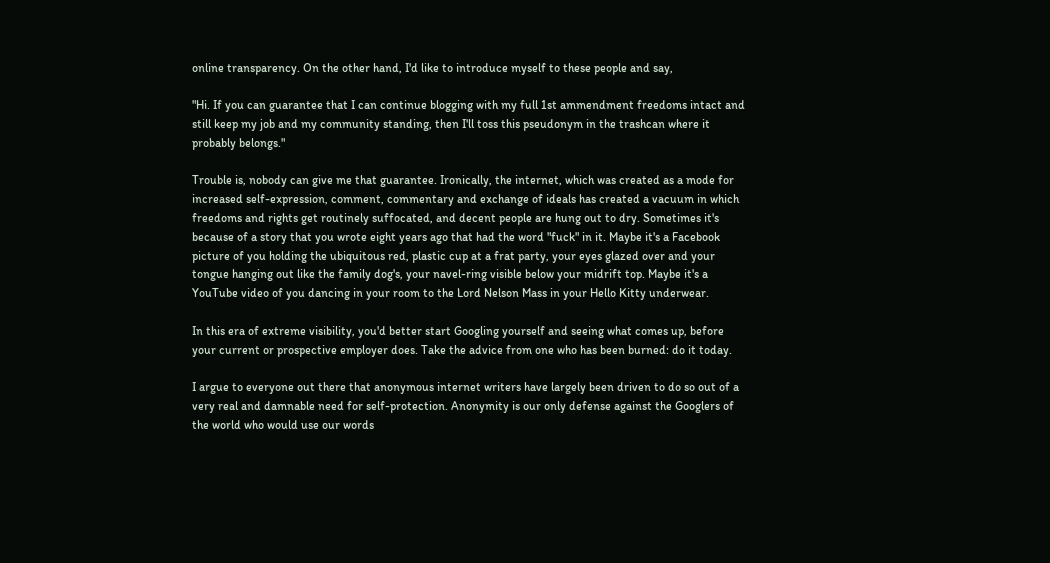online transparency. On the other hand, I'd like to introduce myself to these people and say,

"Hi. If you can guarantee that I can continue blogging with my full 1st ammendment freedoms intact and still keep my job and my community standing, then I'll toss this pseudonym in the trashcan where it probably belongs."

Trouble is, nobody can give me that guarantee. Ironically, the internet, which was created as a mode for increased self-expression, comment, commentary and exchange of ideals has created a vacuum in which freedoms and rights get routinely suffocated, and decent people are hung out to dry. Sometimes it's because of a story that you wrote eight years ago that had the word "fuck" in it. Maybe it's a Facebook picture of you holding the ubiquitous red, plastic cup at a frat party, your eyes glazed over and your tongue hanging out like the family dog's, your navel-ring visible below your midrift top. Maybe it's a YouTube video of you dancing in your room to the Lord Nelson Mass in your Hello Kitty underwear.

In this era of extreme visibility, you'd better start Googling yourself and seeing what comes up, before your current or prospective employer does. Take the advice from one who has been burned: do it today.

I argue to everyone out there that anonymous internet writers have largely been driven to do so out of a very real and damnable need for self-protection. Anonymity is our only defense against the Googlers of the world who would use our words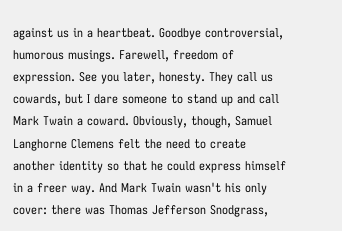against us in a heartbeat. Goodbye controversial, humorous musings. Farewell, freedom of expression. See you later, honesty. They call us cowards, but I dare someone to stand up and call Mark Twain a coward. Obviously, though, Samuel Langhorne Clemens felt the need to create another identity so that he could express himself in a freer way. And Mark Twain wasn't his only cover: there was Thomas Jefferson Snodgrass,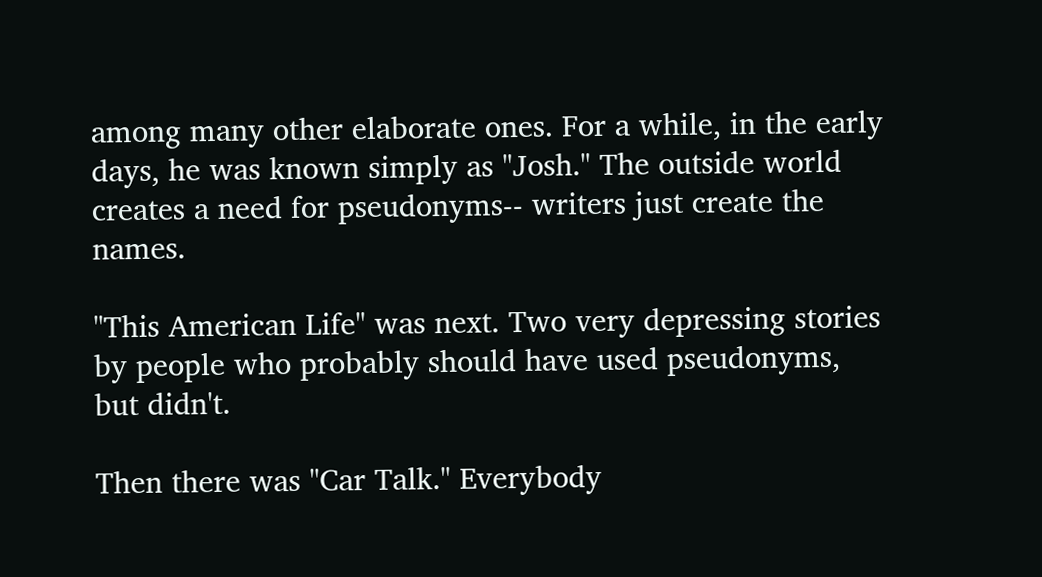among many other elaborate ones. For a while, in the early days, he was known simply as "Josh." The outside world creates a need for pseudonyms-- writers just create the names.

"This American Life" was next. Two very depressing stories by people who probably should have used pseudonyms, but didn't.

Then there was "Car Talk." Everybody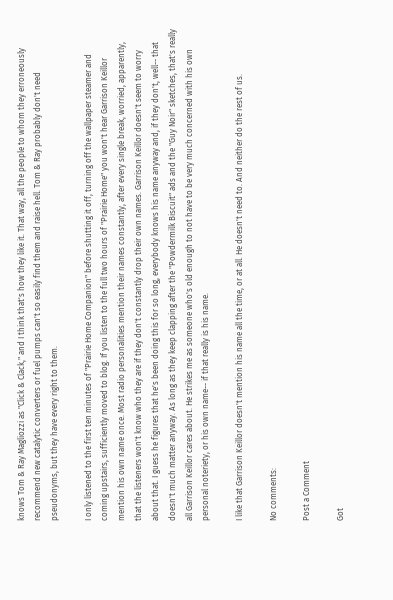knows Tom & Ray Magliozzi as "Click & Clack," and I think that's how they like it. That way, all the people to whom they erroneously recommend new catalytic converters or fuel pumps can't so easily find them and raise hell. Tom & Ray probably don't need pseudonyms, but they have every right to them.

I only listened to the first ten minutes of "Prairie Home Companion" before shutting it off, turning off the wallpaper steamer and coming upstairs, sufficiently moved to blog. If you listen to the full two hours of "Prairie Home" you won't hear Garrison Keillor mention his own name once. Most radio personalities mention their names constantly, after every single break, worried, apparently, that the listeners won't know who they are if they don't constantly drop their own names. Garrison Keillor doesn't seem to worry about that. I guess he figures that he's been doing this for so long, everybody knows his name anyway and, if they don't, well-- that doesn't much matter anyway. As long as they keep clapping after the "Powdermilk Biscuit" ads and the "Guy Noir" sketches, that's really all Garrison Keillor cares about. He strikes me as someone who's old enough to not have to be very much concerned with his own personal noteriety, or his own name-- if that really is his name.

I like that Garrison Keillor doesn't mention his name all the time, or at all. He doesn't need to. And neither do the rest of us.

No comments:

Post a Comment

Got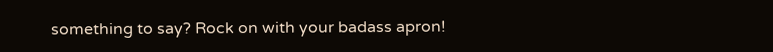something to say? Rock on with your badass apron!